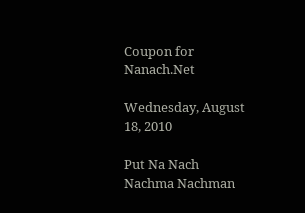Coupon for Nanach.Net

Wednesday, August 18, 2010

Put Na Nach Nachma Nachman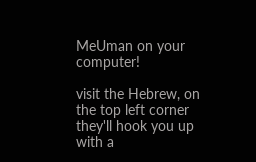MeUman on your computer!

visit the Hebrew, on the top left corner they'll hook you up with a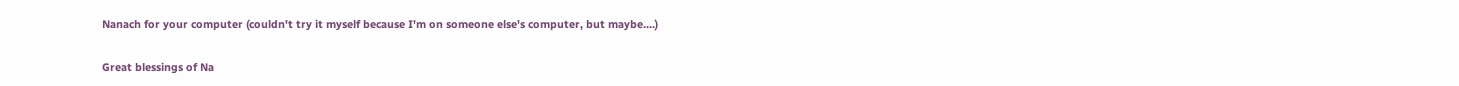Nanach for your computer (couldn't try it myself because I'm on someone else's computer, but maybe....)

Great blessings of Na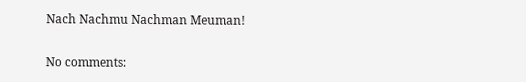Nach Nachmu Nachman Meuman!


No comments: